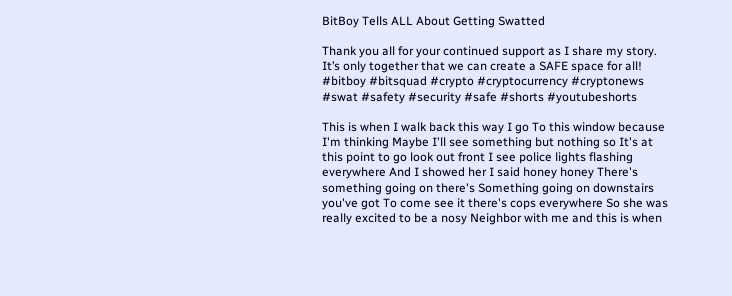BitBoy Tells ALL About Getting Swatted

Thank you all for your continued support as I share my story. It’s only together that we can create a SAFE space for all!
#bitboy #bitsquad #crypto #cryptocurrency #cryptonews #swat #safety #security #safe #shorts #youtubeshorts

This is when I walk back this way I go To this window because I'm thinking Maybe I'll see something but nothing so It's at this point to go look out front I see police lights flashing everywhere And I showed her I said honey honey There's something going on there's Something going on downstairs you've got To come see it there's cops everywhere So she was really excited to be a nosy Neighbor with me and this is when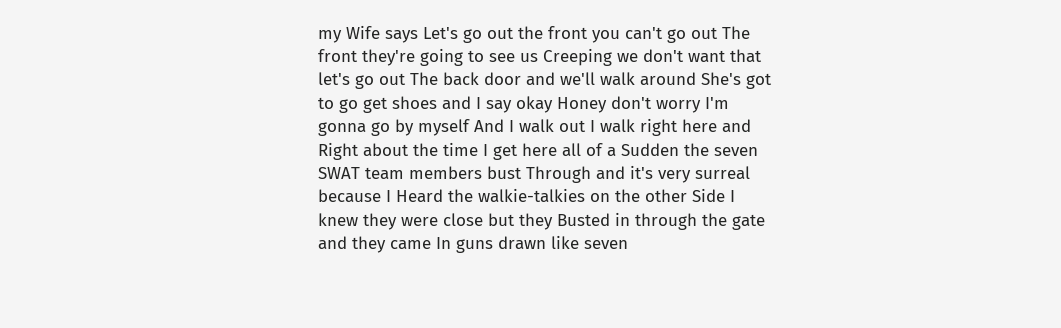my Wife says Let's go out the front you can't go out The front they're going to see us Creeping we don't want that let's go out The back door and we'll walk around She's got to go get shoes and I say okay Honey don't worry I'm gonna go by myself And I walk out I walk right here and Right about the time I get here all of a Sudden the seven SWAT team members bust Through and it's very surreal because I Heard the walkie-talkies on the other Side I knew they were close but they Busted in through the gate and they came In guns drawn like seven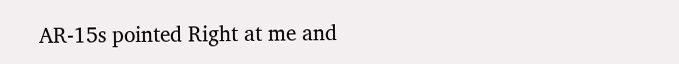AR-15s pointed Right at me and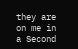they are on me in a Second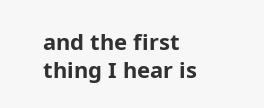and the first thing I hear is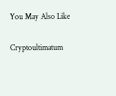You May Also Like

Cryptoultimatum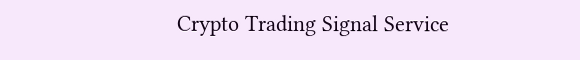Crypto Trading Signal Service